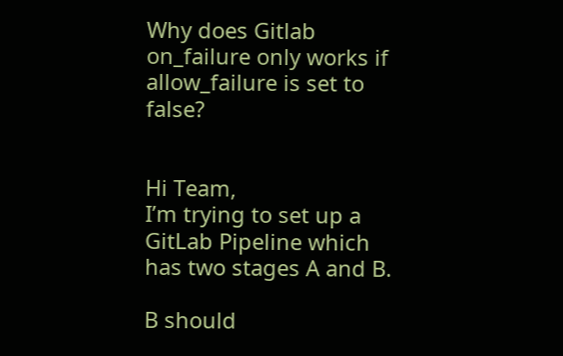Why does Gitlab on_failure only works if allow_failure is set to false?


Hi Team,
I’m trying to set up a GitLab Pipeline which has two stages A and B.

B should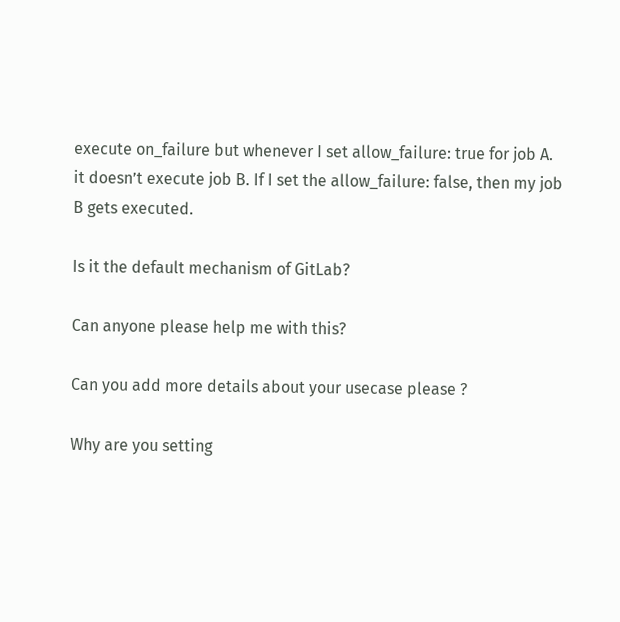execute on_failure but whenever I set allow_failure: true for job A.
it doesn’t execute job B. If I set the allow_failure: false, then my job B gets executed.

Is it the default mechanism of GitLab?

Can anyone please help me with this?

Can you add more details about your usecase please ?

Why are you setting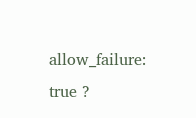allow_failure: true ?